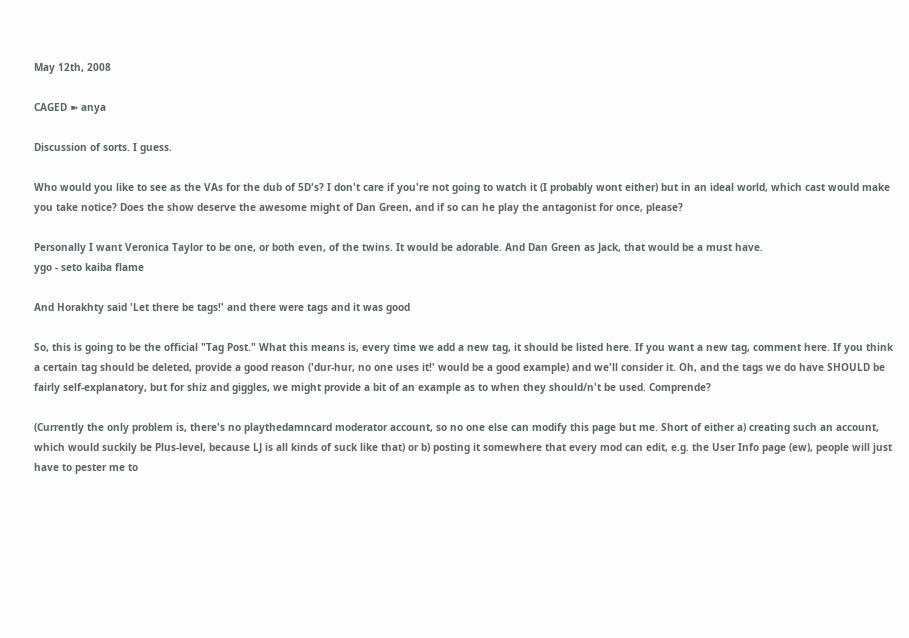May 12th, 2008

CAGED ➽ anya

Discussion of sorts. I guess.

Who would you like to see as the VAs for the dub of 5D's? I don't care if you're not going to watch it (I probably wont either) but in an ideal world, which cast would make you take notice? Does the show deserve the awesome might of Dan Green, and if so can he play the antagonist for once, please?

Personally I want Veronica Taylor to be one, or both even, of the twins. It would be adorable. And Dan Green as Jack, that would be a must have.
ygo - seto kaiba flame

And Horakhty said 'Let there be tags!' and there were tags and it was good

So, this is going to be the official "Tag Post." What this means is, every time we add a new tag, it should be listed here. If you want a new tag, comment here. If you think a certain tag should be deleted, provide a good reason ('dur-hur, no one uses it!' would be a good example) and we'll consider it. Oh, and the tags we do have SHOULD be fairly self-explanatory, but for shiz and giggles, we might provide a bit of an example as to when they should/n't be used. Comprende?

(Currently the only problem is, there's no playthedamncard moderator account, so no one else can modify this page but me. Short of either a) creating such an account, which would suckily be Plus-level, because LJ is all kinds of suck like that) or b) posting it somewhere that every mod can edit, e.g. the User Info page (ew), people will just have to pester me to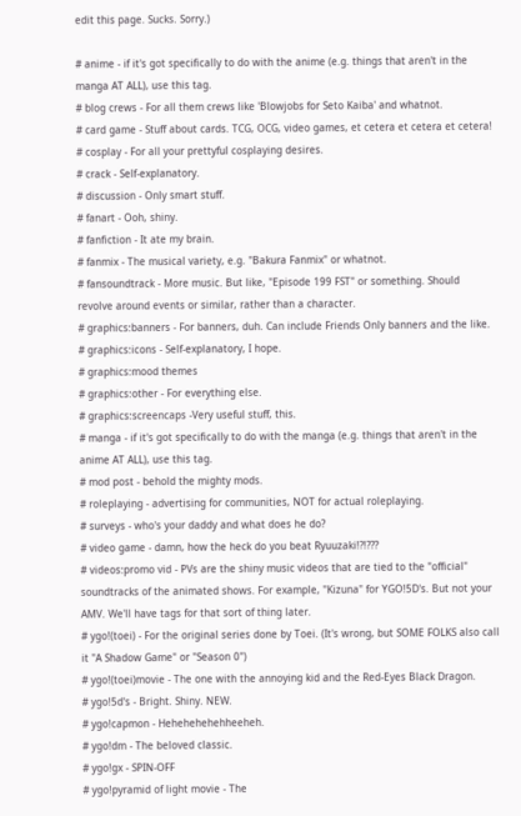edit this page. Sucks. Sorry.)

# anime - if it's got specifically to do with the anime (e.g. things that aren't in the manga AT ALL), use this tag.
# blog crews - For all them crews like 'Blowjobs for Seto Kaiba' and whatnot.
# card game - Stuff about cards. TCG, OCG, video games, et cetera et cetera et cetera!
# cosplay - For all your prettyful cosplaying desires.
# crack - Self-explanatory.
# discussion - Only smart stuff.
# fanart - Ooh, shiny.
# fanfiction - It ate my brain.
# fanmix - The musical variety, e.g. "Bakura Fanmix" or whatnot.
# fansoundtrack - More music. But like, "Episode 199 FST" or something. Should revolve around events or similar, rather than a character.
# graphics:banners - For banners, duh. Can include Friends Only banners and the like.
# graphics:icons - Self-explanatory, I hope.
# graphics:mood themes
# graphics:other - For everything else.
# graphics:screencaps -Very useful stuff, this.
# manga - if it's got specifically to do with the manga (e.g. things that aren't in the anime AT ALL), use this tag.
# mod post - behold the mighty mods.
# roleplaying - advertising for communities, NOT for actual roleplaying.
# surveys - who's your daddy and what does he do?
# video game - damn, how the heck do you beat Ryuuzaki!?!???
# videos:promo vid - PVs are the shiny music videos that are tied to the "official" soundtracks of the animated shows. For example, "Kizuna" for YGO!5D's. But not your AMV. We'll have tags for that sort of thing later.
# ygo!(toei) - For the original series done by Toei. (It's wrong, but SOME FOLKS also call it "A Shadow Game" or "Season 0")
# ygo!(toei)movie - The one with the annoying kid and the Red-Eyes Black Dragon.
# ygo!5d's - Bright. Shiny. NEW.
# ygo!capmon - Hehehehehehheeheh.
# ygo!dm - The beloved classic.
# ygo!gx - SPIN-OFF
# ygo!pyramid of light movie - The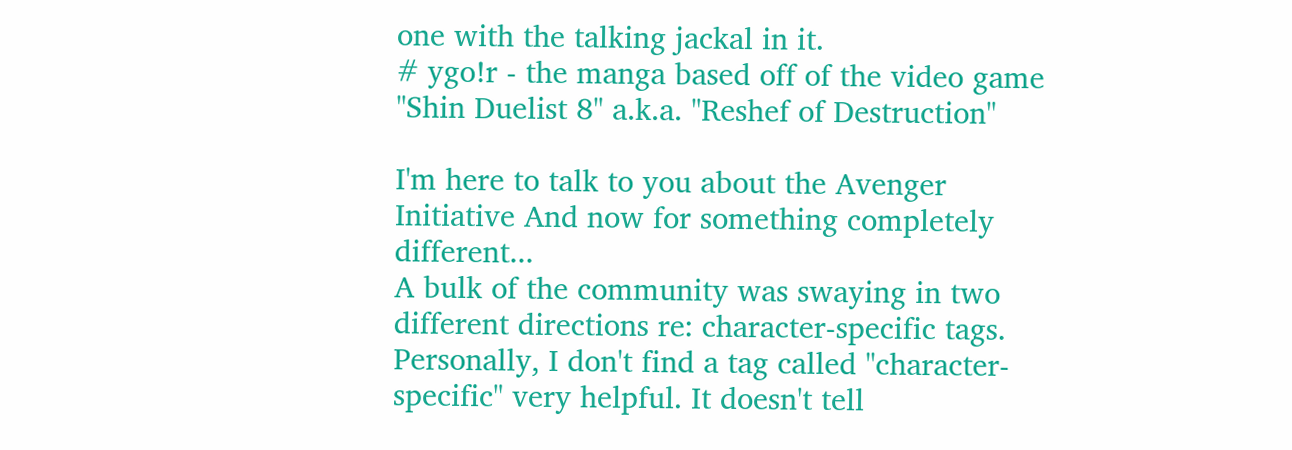one with the talking jackal in it.
# ygo!r - the manga based off of the video game "Shin Duelist 8" a.k.a. "Reshef of Destruction"

I'm here to talk to you about the Avenger Initiative And now for something completely different...
A bulk of the community was swaying in two different directions re: character-specific tags. Personally, I don't find a tag called "character-specific" very helpful. It doesn't tell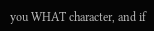you WHAT character, and if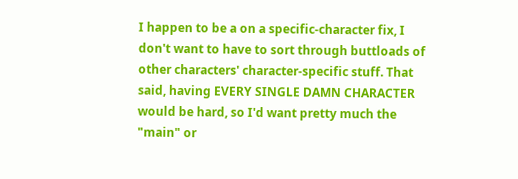I happen to be a on a specific-character fix, I don't want to have to sort through buttloads of other characters' character-specific stuff. That said, having EVERY SINGLE DAMN CHARACTER would be hard, so I'd want pretty much the "main" or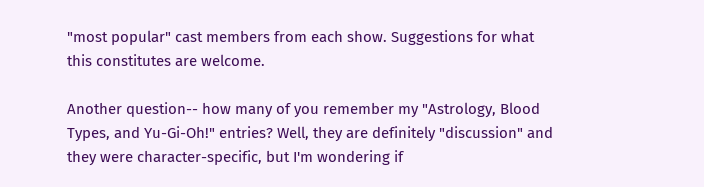"most popular" cast members from each show. Suggestions for what this constitutes are welcome.

Another question-- how many of you remember my "Astrology, Blood Types, and Yu-Gi-Oh!" entries? Well, they are definitely "discussion" and they were character-specific, but I'm wondering if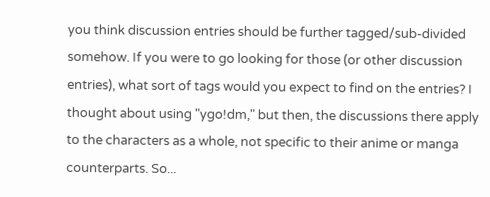you think discussion entries should be further tagged/sub-divided somehow. If you were to go looking for those (or other discussion entries), what sort of tags would you expect to find on the entries? I thought about using "ygo!dm," but then, the discussions there apply to the characters as a whole, not specific to their anime or manga counterparts. So...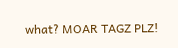what? MOAR TAGZ PLZ!